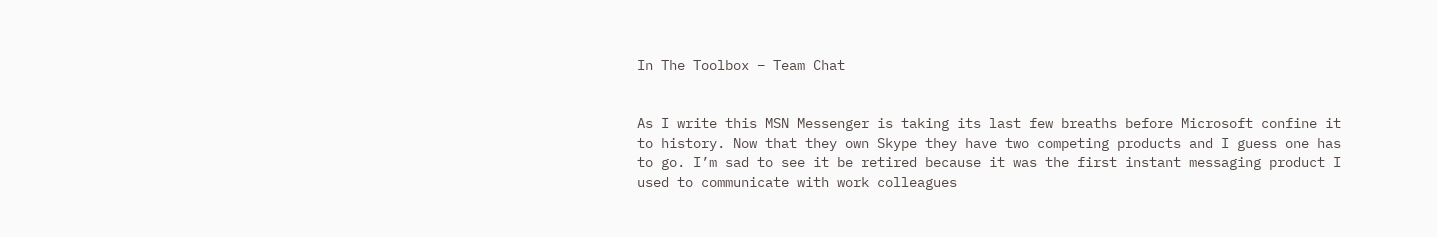In The Toolbox – Team Chat


As I write this MSN Messenger is taking its last few breaths before Microsoft confine it to history. Now that they own Skype they have two competing products and I guess one has to go. I’m sad to see it be retired because it was the first instant messaging product I used to communicate with work colleagues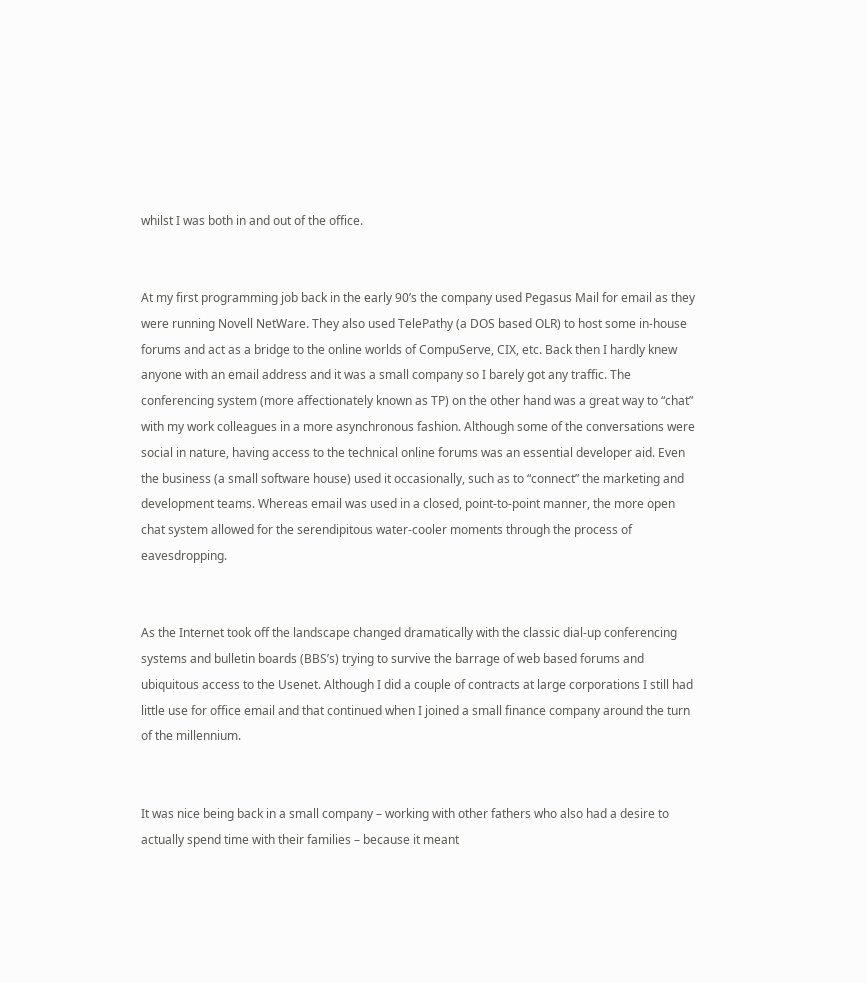whilst I was both in and out of the office.


At my first programming job back in the early 90’s the company used Pegasus Mail for email as they were running Novell NetWare. They also used TelePathy (a DOS based OLR) to host some in-house forums and act as a bridge to the online worlds of CompuServe, CIX, etc. Back then I hardly knew anyone with an email address and it was a small company so I barely got any traffic. The conferencing system (more affectionately known as TP) on the other hand was a great way to “chat” with my work colleagues in a more asynchronous fashion. Although some of the conversations were social in nature, having access to the technical online forums was an essential developer aid. Even the business (a small software house) used it occasionally, such as to “connect” the marketing and development teams. Whereas email was used in a closed, point-to-point manner, the more open chat system allowed for the serendipitous water-cooler moments through the process of eavesdropping.


As the Internet took off the landscape changed dramatically with the classic dial-up conferencing systems and bulletin boards (BBS’s) trying to survive the barrage of web based forums and ubiquitous access to the Usenet. Although I did a couple of contracts at large corporations I still had little use for office email and that continued when I joined a small finance company around the turn of the millennium.


It was nice being back in a small company – working with other fathers who also had a desire to actually spend time with their families – because it meant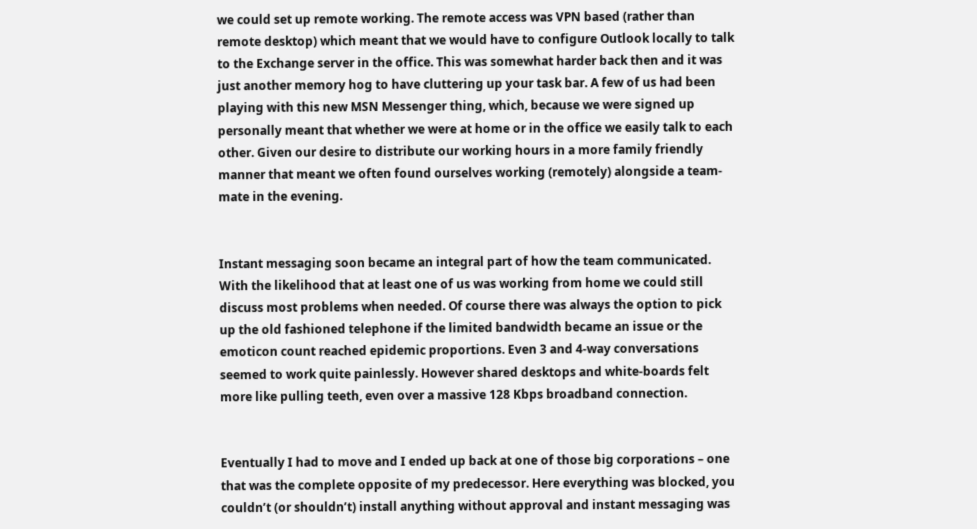we could set up remote working. The remote access was VPN based (rather than remote desktop) which meant that we would have to configure Outlook locally to talk to the Exchange server in the office. This was somewhat harder back then and it was just another memory hog to have cluttering up your task bar. A few of us had been playing with this new MSN Messenger thing, which, because we were signed up personally meant that whether we were at home or in the office we easily talk to each other. Given our desire to distribute our working hours in a more family friendly manner that meant we often found ourselves working (remotely) alongside a team-mate in the evening.


Instant messaging soon became an integral part of how the team communicated. With the likelihood that at least one of us was working from home we could still discuss most problems when needed. Of course there was always the option to pick up the old fashioned telephone if the limited bandwidth became an issue or the emoticon count reached epidemic proportions. Even 3 and 4-way conversations seemed to work quite painlessly. However shared desktops and white-boards felt more like pulling teeth, even over a massive 128 Kbps broadband connection.


Eventually I had to move and I ended up back at one of those big corporations – one that was the complete opposite of my predecessor. Here everything was blocked, you couldn’t (or shouldn’t) install anything without approval and instant messaging was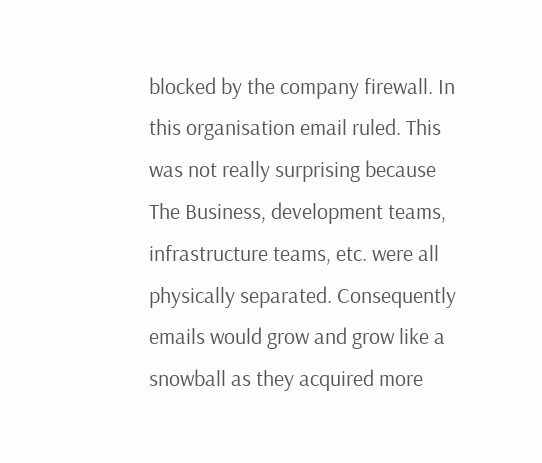blocked by the company firewall. In this organisation email ruled. This was not really surprising because The Business, development teams, infrastructure teams, etc. were all physically separated. Consequently emails would grow and grow like a snowball as they acquired more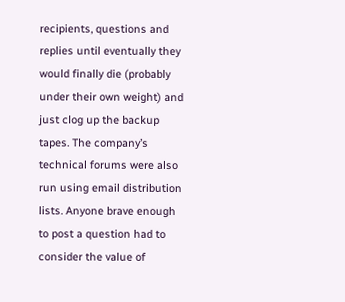recipients, questions and replies until eventually they would finally die (probably under their own weight) and just clog up the backup tapes. The company’s technical forums were also run using email distribution lists. Anyone brave enough to post a question had to consider the value of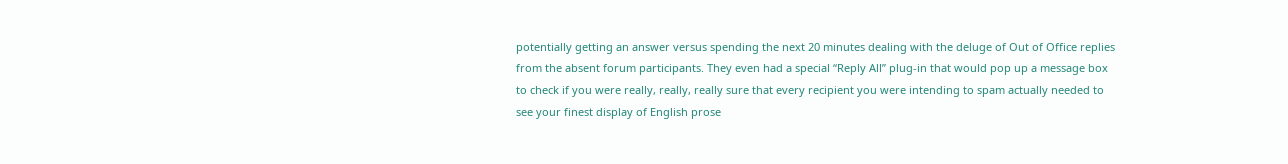potentially getting an answer versus spending the next 20 minutes dealing with the deluge of Out of Office replies from the absent forum participants. They even had a special “Reply All” plug-in that would pop up a message box to check if you were really, really, really sure that every recipient you were intending to spam actually needed to see your finest display of English prose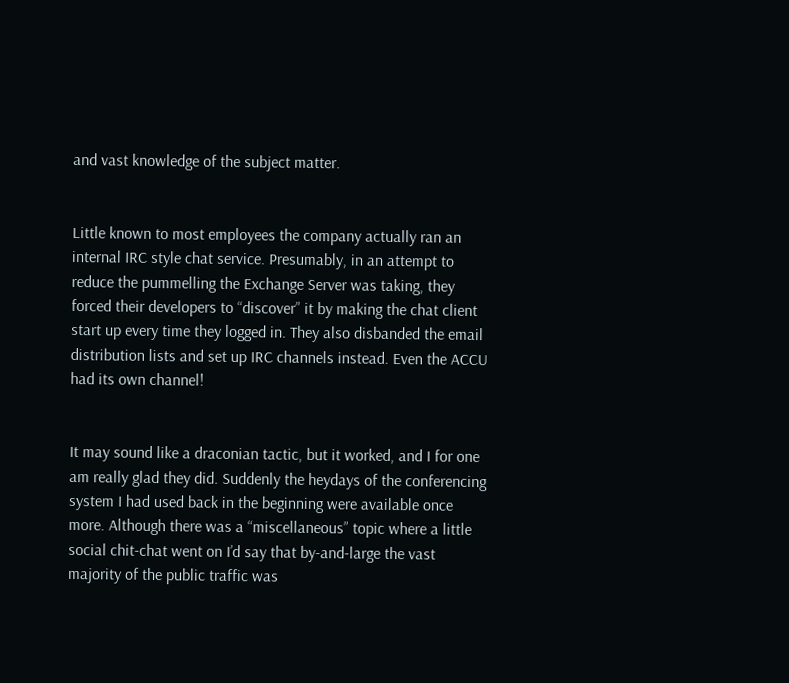and vast knowledge of the subject matter.


Little known to most employees the company actually ran an internal IRC style chat service. Presumably, in an attempt to reduce the pummelling the Exchange Server was taking, they forced their developers to “discover” it by making the chat client start up every time they logged in. They also disbanded the email distribution lists and set up IRC channels instead. Even the ACCU had its own channel!


It may sound like a draconian tactic, but it worked, and I for one am really glad they did. Suddenly the heydays of the conferencing system I had used back in the beginning were available once more. Although there was a “miscellaneous” topic where a little social chit-chat went on I’d say that by-and-large the vast majority of the public traffic was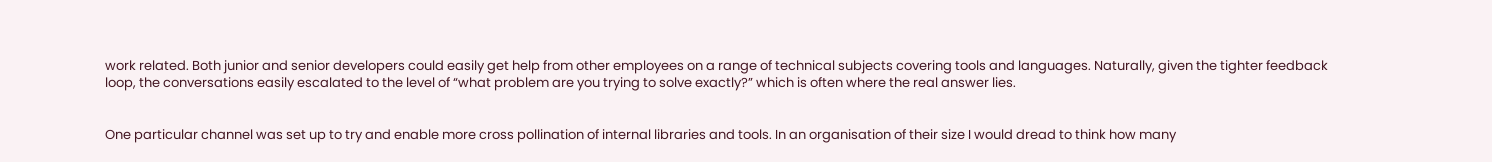work related. Both junior and senior developers could easily get help from other employees on a range of technical subjects covering tools and languages. Naturally, given the tighter feedback loop, the conversations easily escalated to the level of “what problem are you trying to solve exactly?” which is often where the real answer lies.


One particular channel was set up to try and enable more cross pollination of internal libraries and tools. In an organisation of their size I would dread to think how many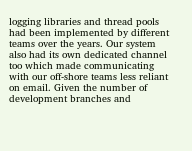logging libraries and thread pools had been implemented by different teams over the years. Our system also had its own dedicated channel too which made communicating with our off-shore teams less reliant on email. Given the number of development branches and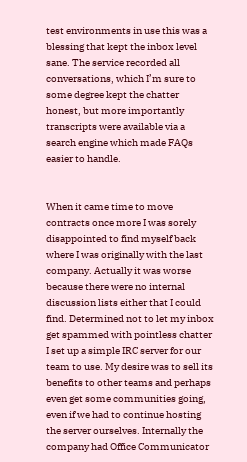test environments in use this was a blessing that kept the inbox level sane. The service recorded all conversations, which I’m sure to some degree kept the chatter honest, but more importantly transcripts were available via a search engine which made FAQs easier to handle.


When it came time to move contracts once more I was sorely disappointed to find myself back where I was originally with the last company. Actually it was worse because there were no internal discussion lists either that I could find. Determined not to let my inbox get spammed with pointless chatter I set up a simple IRC server for our team to use. My desire was to sell its benefits to other teams and perhaps even get some communities going, even if we had to continue hosting the server ourselves. Internally the company had Office Communicator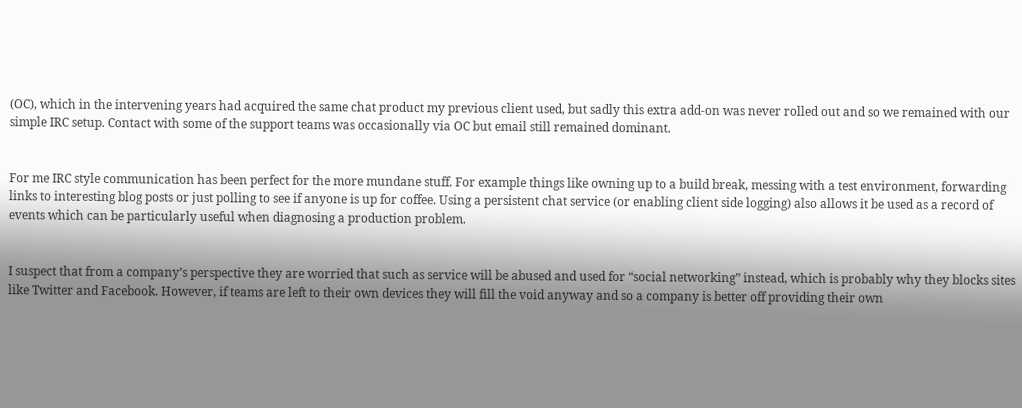(OC), which in the intervening years had acquired the same chat product my previous client used, but sadly this extra add-on was never rolled out and so we remained with our simple IRC setup. Contact with some of the support teams was occasionally via OC but email still remained dominant.


For me IRC style communication has been perfect for the more mundane stuff. For example things like owning up to a build break, messing with a test environment, forwarding links to interesting blog posts or just polling to see if anyone is up for coffee. Using a persistent chat service (or enabling client side logging) also allows it be used as a record of events which can be particularly useful when diagnosing a production problem.


I suspect that from a company’s perspective they are worried that such as service will be abused and used for “social networking” instead, which is probably why they blocks sites like Twitter and Facebook. However, if teams are left to their own devices they will fill the void anyway and so a company is better off providing their own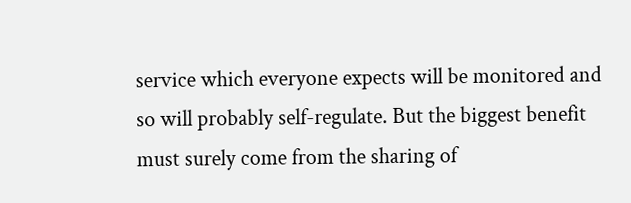service which everyone expects will be monitored and so will probably self-regulate. But the biggest benefit must surely come from the sharing of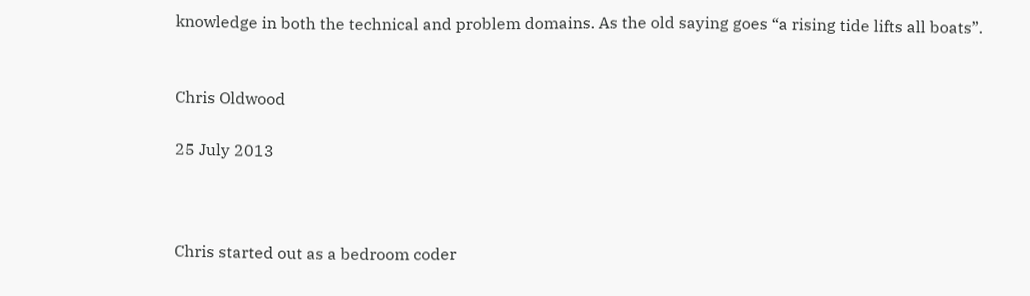knowledge in both the technical and problem domains. As the old saying goes “a rising tide lifts all boats”.


Chris Oldwood

25 July 2013



Chris started out as a bedroom coder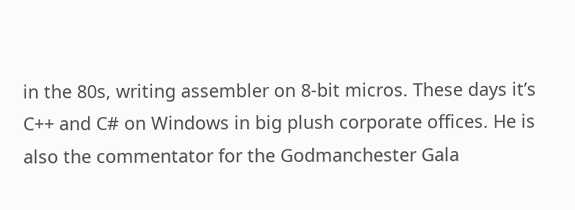in the 80s, writing assembler on 8-bit micros. These days it’s C++ and C# on Windows in big plush corporate offices. He is also the commentator for the Godmanchester Gala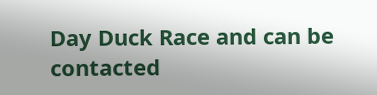Day Duck Race and can be contacted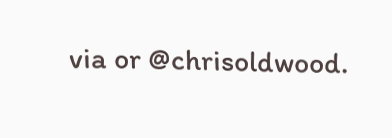via or @chrisoldwood.